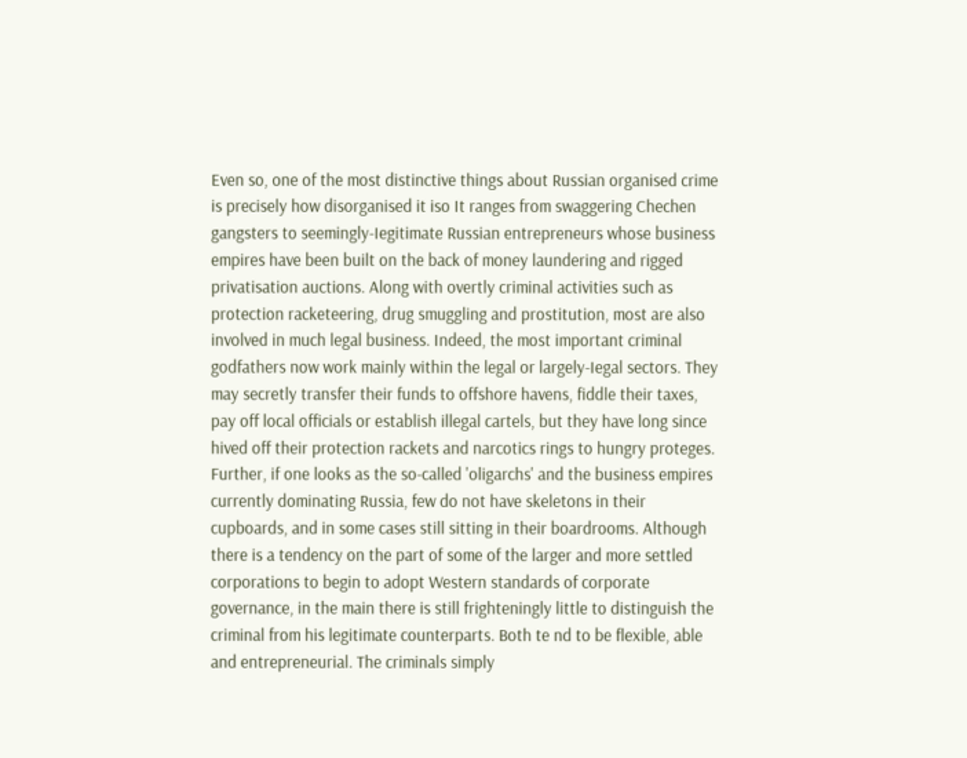Even so, one of the most distinctive things about Russian organised crime is precisely how disorganised it iso It ranges from swaggering Chechen gangsters to seemingly-Iegitimate Russian entrepreneurs whose business empires have been built on the back of money laundering and rigged privatisation auctions. Along with overtly criminal activities such as protection racketeering, drug smuggling and prostitution, most are also involved in much legal business. Indeed, the most important criminal godfathers now work mainly within the legal or largely-Iegal sectors. They may secretly transfer their funds to offshore havens, fiddle their taxes, pay off local officials or establish illegal cartels, but they have long since hived off their protection rackets and narcotics rings to hungry proteges. Further, if one looks as the so-called 'oligarchs' and the business empires currently dominating Russia, few do not have skeletons in their cupboards, and in some cases still sitting in their boardrooms. Although there is a tendency on the part of some of the larger and more settled corporations to begin to adopt Western standards of corporate governance, in the main there is still frighteningly little to distinguish the criminal from his legitimate counterparts. Both te nd to be flexible, able and entrepreneurial. The criminals simply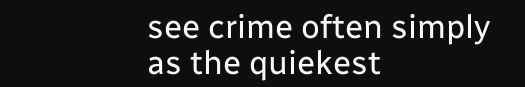see crime often simply as the quiekest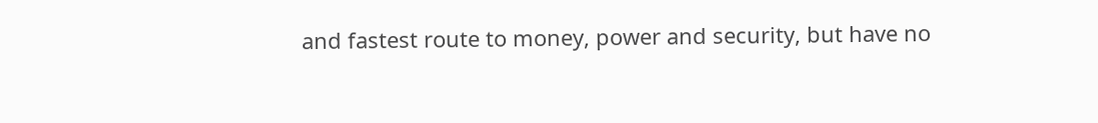and fastest route to money, power and security, but have no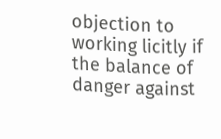objection to working licitly if the balance of danger against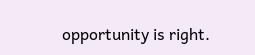opportunity is right.